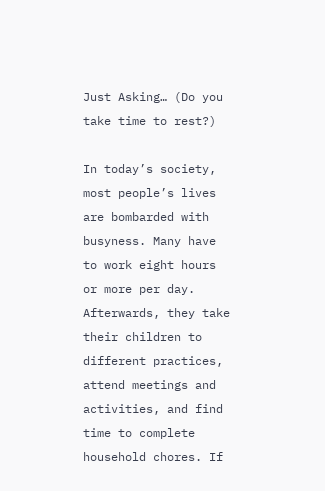Just Asking… (Do you take time to rest?)

In today’s society, most people’s lives are bombarded with busyness. Many have to work eight hours or more per day. Afterwards, they take their children to different practices, attend meetings and activities, and find time to complete household chores. If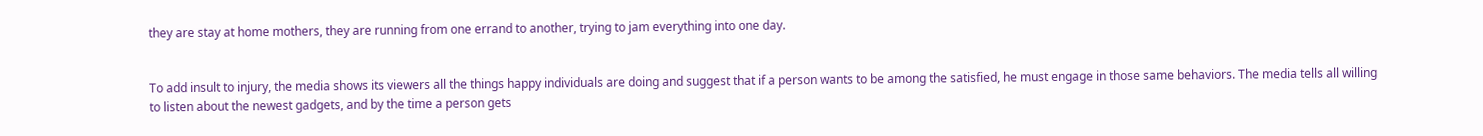they are stay at home mothers, they are running from one errand to another, trying to jam everything into one day.


To add insult to injury, the media shows its viewers all the things happy individuals are doing and suggest that if a person wants to be among the satisfied, he must engage in those same behaviors. The media tells all willing to listen about the newest gadgets, and by the time a person gets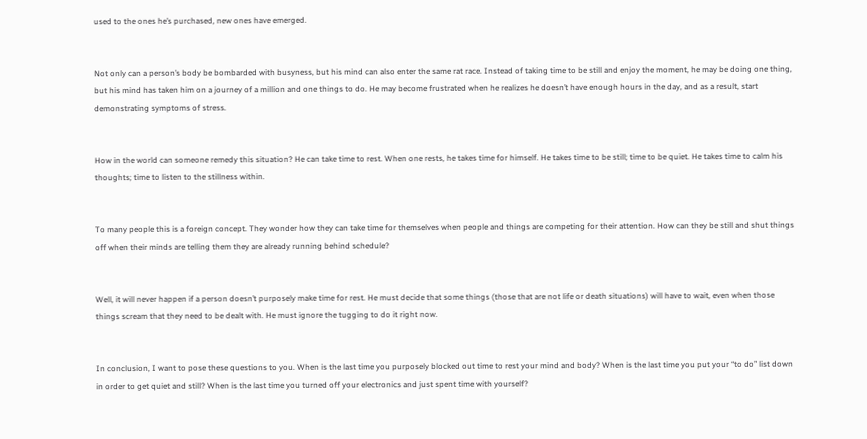used to the ones he’s purchased, new ones have emerged.


Not only can a person’s body be bombarded with busyness, but his mind can also enter the same rat race. Instead of taking time to be still and enjoy the moment, he may be doing one thing, but his mind has taken him on a journey of a million and one things to do. He may become frustrated when he realizes he doesn’t have enough hours in the day, and as a result, start demonstrating symptoms of stress.


How in the world can someone remedy this situation? He can take time to rest. When one rests, he takes time for himself. He takes time to be still; time to be quiet. He takes time to calm his thoughts; time to listen to the stillness within.


To many people this is a foreign concept. They wonder how they can take time for themselves when people and things are competing for their attention. How can they be still and shut things off when their minds are telling them they are already running behind schedule?


Well, it will never happen if a person doesn’t purposely make time for rest. He must decide that some things (those that are not life or death situations) will have to wait, even when those things scream that they need to be dealt with. He must ignore the tugging to do it right now.


In conclusion, I want to pose these questions to you. When is the last time you purposely blocked out time to rest your mind and body? When is the last time you put your “to do” list down in order to get quiet and still? When is the last time you turned off your electronics and just spent time with yourself?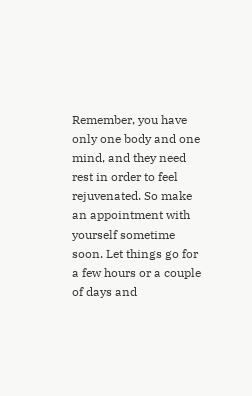Remember, you have only one body and one mind, and they need rest in order to feel rejuvenated. So make an appointment with yourself sometime soon. Let things go for a few hours or a couple of days and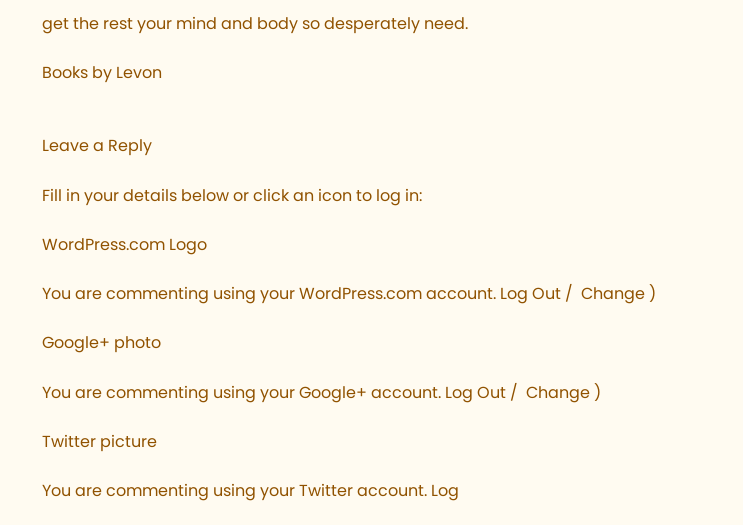get the rest your mind and body so desperately need.

Books by Levon


Leave a Reply

Fill in your details below or click an icon to log in:

WordPress.com Logo

You are commenting using your WordPress.com account. Log Out /  Change )

Google+ photo

You are commenting using your Google+ account. Log Out /  Change )

Twitter picture

You are commenting using your Twitter account. Log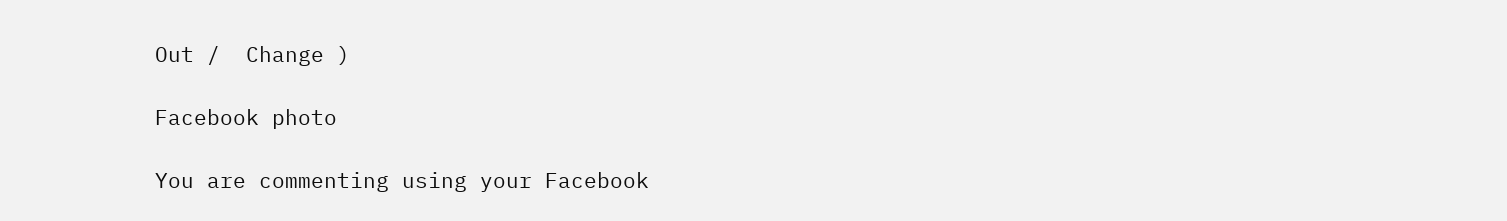Out /  Change )

Facebook photo

You are commenting using your Facebook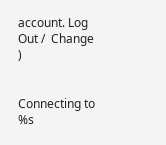account. Log Out /  Change )


Connecting to %s